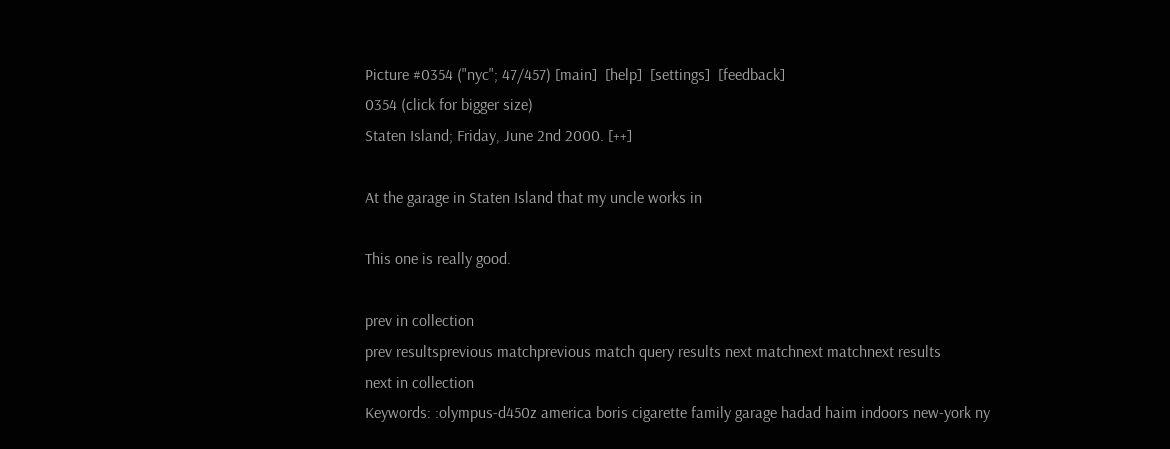Picture #0354 ("nyc"; 47/457) [main]  [help]  [settings]  [feedback]
0354 (click for bigger size)
Staten Island; Friday, June 2nd 2000. [++]

At the garage in Staten Island that my uncle works in

This one is really good.

prev in collection
prev resultsprevious matchprevious match query results next matchnext matchnext results
next in collection
Keywords: :olympus-d450z america boris cigarette family garage hadad haim indoors new-york ny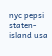nyc pepsi staten-island usa